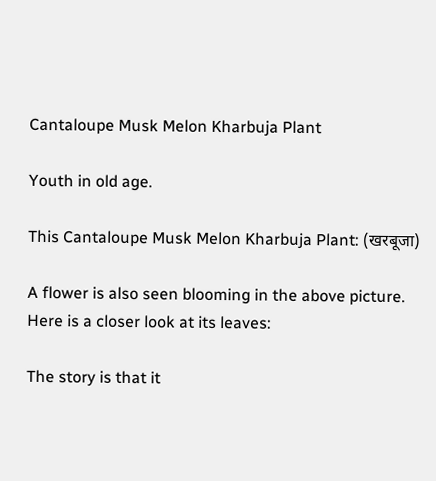Cantaloupe Musk Melon Kharbuja Plant

Youth in old age.

This Cantaloupe Musk Melon Kharbuja Plant: (खरबूजा)

A flower is also seen blooming in the above picture. Here is a closer look at its leaves:

The story is that it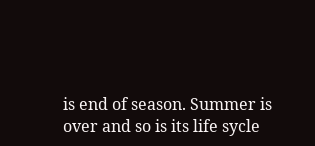is end of season. Summer is over and so is its life sycle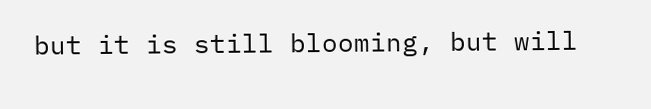but it is still blooming, but will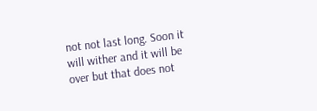not not last long. Soon it will wither and it will be over but that does not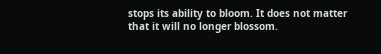stops its ability to bloom. It does not matter that it will no longer blossom.